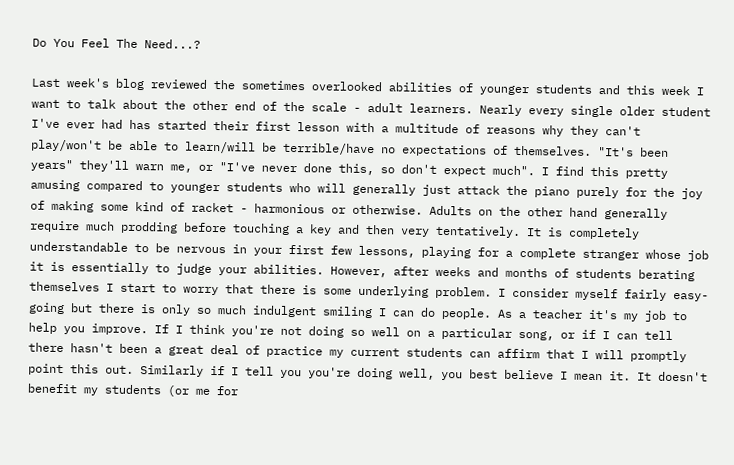Do You Feel The Need...?

Last week's blog reviewed the sometimes overlooked abilities of younger students and this week I want to talk about the other end of the scale - adult learners. Nearly every single older student I've ever had has started their first lesson with a multitude of reasons why they can't play/won't be able to learn/will be terrible/have no expectations of themselves. "It's been years" they'll warn me, or "I've never done this, so don't expect much". I find this pretty amusing compared to younger students who will generally just attack the piano purely for the joy of making some kind of racket - harmonious or otherwise. Adults on the other hand generally require much prodding before touching a key and then very tentatively. It is completely understandable to be nervous in your first few lessons, playing for a complete stranger whose job it is essentially to judge your abilities. However, after weeks and months of students berating themselves I start to worry that there is some underlying problem. I consider myself fairly easy-going but there is only so much indulgent smiling I can do people. As a teacher it's my job to help you improve. If I think you're not doing so well on a particular song, or if I can tell there hasn't been a great deal of practice my current students can affirm that I will promptly point this out. Similarly if I tell you you're doing well, you best believe I mean it. It doesn't benefit my students (or me for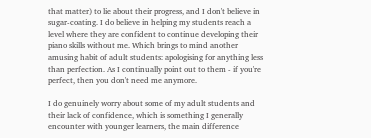that matter) to lie about their progress, and I don't believe in sugar-coating. I do believe in helping my students reach a level where they are confident to continue developing their piano skills without me. Which brings to mind another amusing habit of adult students: apologising for anything less than perfection. As I continually point out to them - if you're perfect, then you don't need me anymore.

I do genuinely worry about some of my adult students and their lack of confidence, which is something I generally encounter with younger learners, the main difference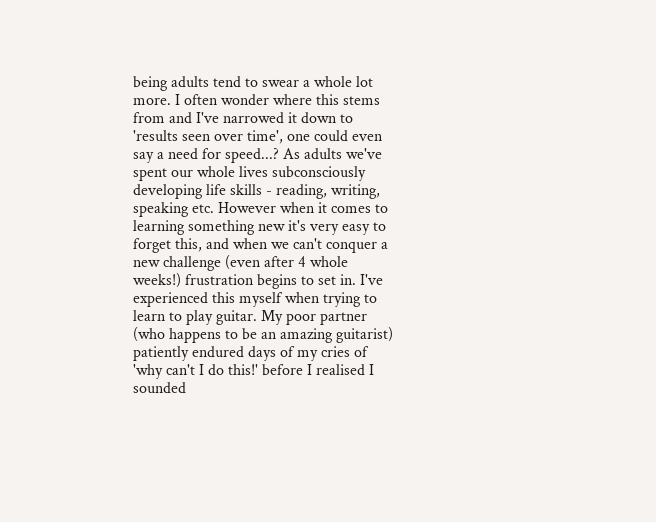being adults tend to swear a whole lot more. I often wonder where this stems from and I've narrowed it down to 'results seen over time', one could even say a need for speed...? As adults we've spent our whole lives subconsciously developing life skills - reading, writing, speaking etc. However when it comes to learning something new it's very easy to forget this, and when we can't conquer a new challenge (even after 4 whole weeks!) frustration begins to set in. I've experienced this myself when trying to learn to play guitar. My poor partner (who happens to be an amazing guitarist) patiently endured days of my cries of 'why can't I do this!' before I realised I sounded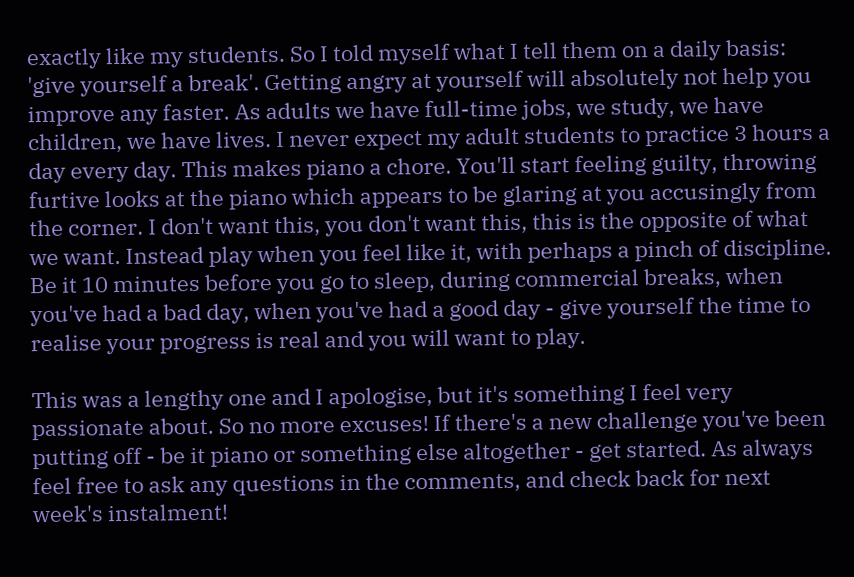exactly like my students. So I told myself what I tell them on a daily basis: 'give yourself a break'. Getting angry at yourself will absolutely not help you improve any faster. As adults we have full-time jobs, we study, we have children, we have lives. I never expect my adult students to practice 3 hours a day every day. This makes piano a chore. You'll start feeling guilty, throwing furtive looks at the piano which appears to be glaring at you accusingly from the corner. I don't want this, you don't want this, this is the opposite of what we want. Instead play when you feel like it, with perhaps a pinch of discipline. Be it 10 minutes before you go to sleep, during commercial breaks, when you've had a bad day, when you've had a good day - give yourself the time to realise your progress is real and you will want to play.

This was a lengthy one and I apologise, but it's something I feel very passionate about. So no more excuses! If there's a new challenge you've been putting off - be it piano or something else altogether - get started. As always feel free to ask any questions in the comments, and check back for next week's instalment!